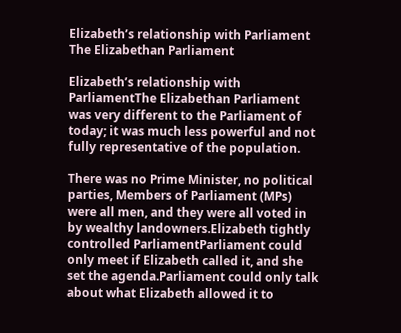Elizabeth’s relationship with Parliament The Elizabethan Parliament

Elizabeth’s relationship with ParliamentThe Elizabethan Parliament was very different to the Parliament of today; it was much less powerful and not fully representative of the population.

There was no Prime Minister, no political parties, Members of Parliament (MPs) were all men, and they were all voted in by wealthy landowners.Elizabeth tightly controlled ParliamentParliament could only meet if Elizabeth called it, and she set the agenda.Parliament could only talk about what Elizabeth allowed it to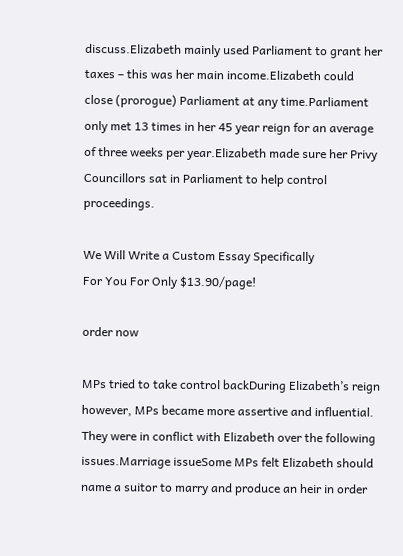discuss.Elizabeth mainly used Parliament to grant her taxes – this was her main income.Elizabeth could close (prorogue) Parliament at any time.Parliament only met 13 times in her 45 year reign for an average of three weeks per year.Elizabeth made sure her Privy Councillors sat in Parliament to help control proceedings.

We Will Write a Custom Essay Specifically
For You For Only $13.90/page!

order now

MPs tried to take control backDuring Elizabeth’s reign however, MPs became more assertive and influential. They were in conflict with Elizabeth over the following issues.Marriage issueSome MPs felt Elizabeth should name a suitor to marry and produce an heir in order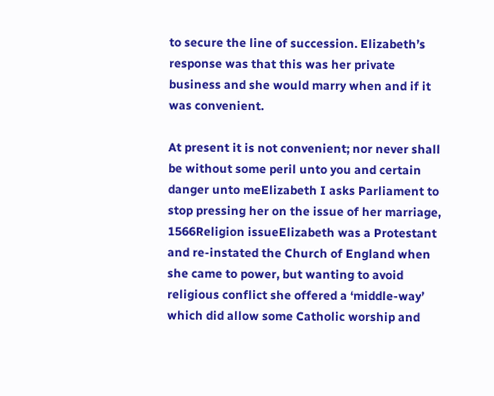to secure the line of succession. Elizabeth’s response was that this was her private business and she would marry when and if it was convenient.

At present it is not convenient; nor never shall be without some peril unto you and certain danger unto meElizabeth I asks Parliament to stop pressing her on the issue of her marriage, 1566Religion issueElizabeth was a Protestant and re-instated the Church of England when she came to power, but wanting to avoid religious conflict she offered a ‘middle-way’ which did allow some Catholic worship and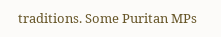traditions. Some Puritan MPs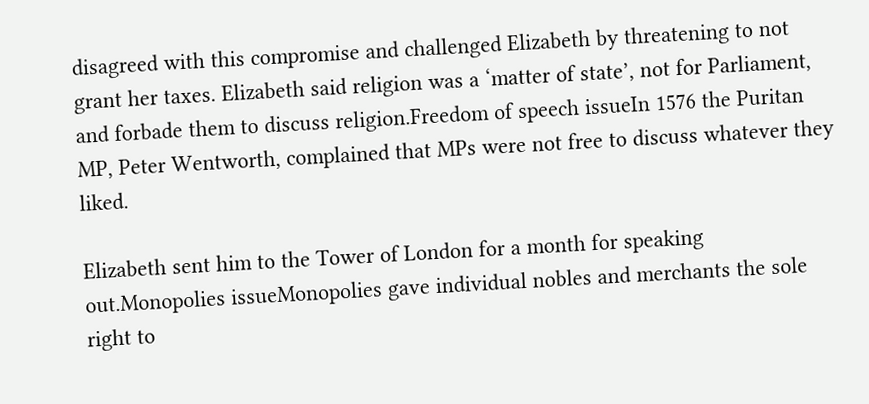disagreed with this compromise and challenged Elizabeth by threatening to not grant her taxes. Elizabeth said religion was a ‘matter of state’, not for Parliament, and forbade them to discuss religion.Freedom of speech issueIn 1576 the Puritan MP, Peter Wentworth, complained that MPs were not free to discuss whatever they liked.

Elizabeth sent him to the Tower of London for a month for speaking out.Monopolies issueMonopolies gave individual nobles and merchants the sole right to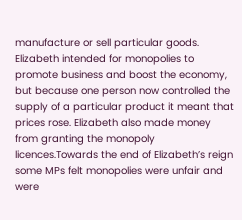manufacture or sell particular goods. Elizabeth intended for monopolies to promote business and boost the economy, but because one person now controlled the supply of a particular product it meant that prices rose. Elizabeth also made money from granting the monopoly licences.Towards the end of Elizabeth’s reign some MPs felt monopolies were unfair and were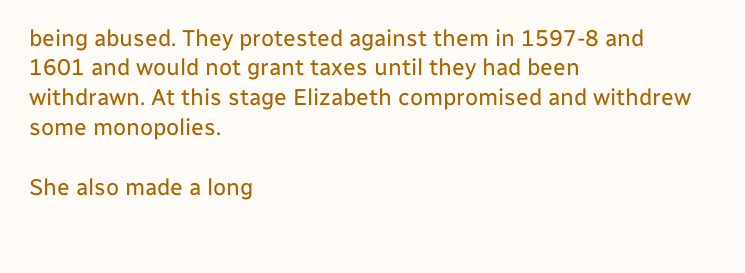being abused. They protested against them in 1597-8 and 1601 and would not grant taxes until they had been withdrawn. At this stage Elizabeth compromised and withdrew some monopolies.

She also made a long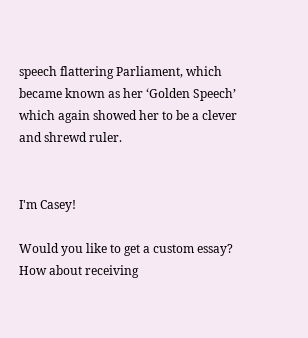speech flattering Parliament, which became known as her ‘Golden Speech’ which again showed her to be a clever and shrewd ruler.


I'm Casey!

Would you like to get a custom essay? How about receiving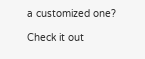a customized one?

Check it out